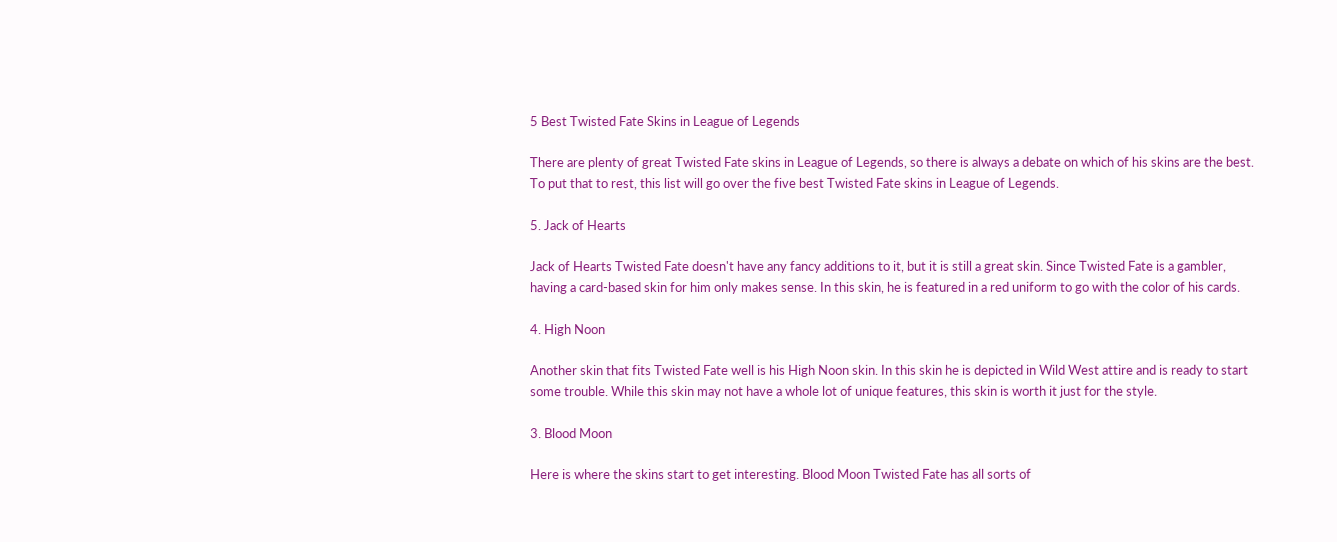5 Best Twisted Fate Skins in League of Legends

There are plenty of great Twisted Fate skins in League of Legends, so there is always a debate on which of his skins are the best. To put that to rest, this list will go over the five best Twisted Fate skins in League of Legends.

5. Jack of Hearts

Jack of Hearts Twisted Fate doesn't have any fancy additions to it, but it is still a great skin. Since Twisted Fate is a gambler, having a card-based skin for him only makes sense. In this skin, he is featured in a red uniform to go with the color of his cards.

4. High Noon

Another skin that fits Twisted Fate well is his High Noon skin. In this skin he is depicted in Wild West attire and is ready to start some trouble. While this skin may not have a whole lot of unique features, this skin is worth it just for the style.

3. Blood Moon

Here is where the skins start to get interesting. Blood Moon Twisted Fate has all sorts of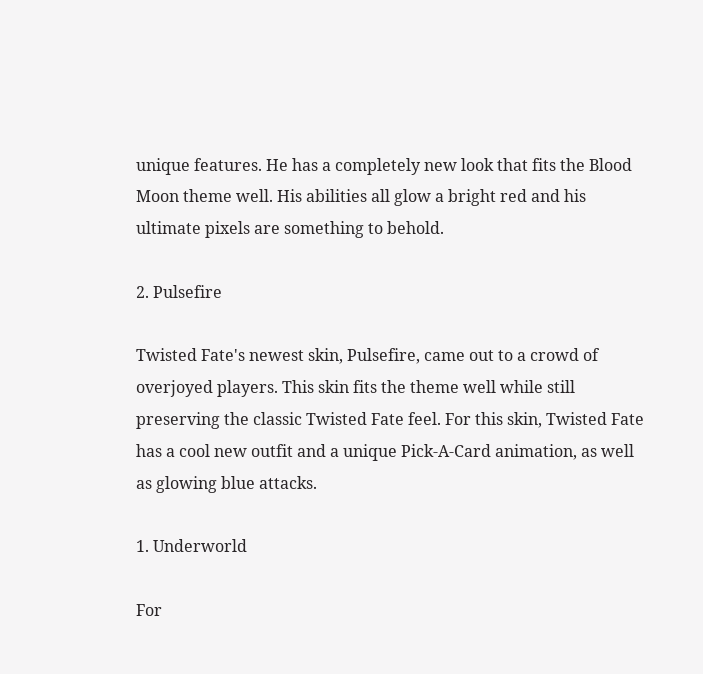unique features. He has a completely new look that fits the Blood Moon theme well. His abilities all glow a bright red and his ultimate pixels are something to behold.

2. Pulsefire

Twisted Fate's newest skin, Pulsefire, came out to a crowd of overjoyed players. This skin fits the theme well while still preserving the classic Twisted Fate feel. For this skin, Twisted Fate has a cool new outfit and a unique Pick-A-Card animation, as well as glowing blue attacks.

1. Underworld

For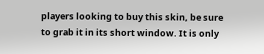players looking to buy this skin, be sure to grab it in its short window. It is only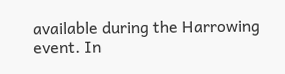available during the Harrowing event. In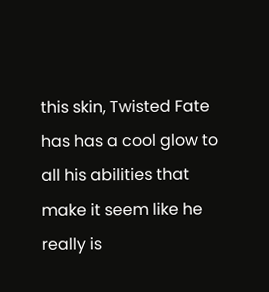this skin, Twisted Fate has has a cool glow to all his abilities that make it seem like he really is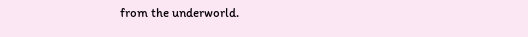from the underworld.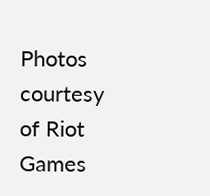Photos courtesy of Riot Games